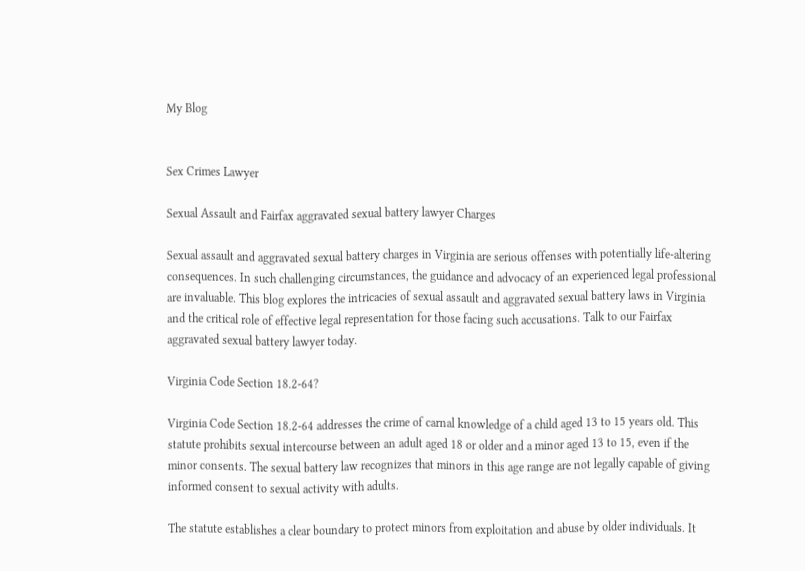My Blog


Sex Crimes Lawyer

Sexual Assault and Fairfax aggravated sexual battery lawyer Charges

Sexual assault and aggravated sexual battery charges in Virginia are serious offenses with potentially life-altering consequences. In such challenging circumstances, the guidance and advocacy of an experienced legal professional are invaluable. This blog explores the intricacies of sexual assault and aggravated sexual battery laws in Virginia and the critical role of effective legal representation for those facing such accusations. Talk to our Fairfax aggravated sexual battery lawyer today.

Virginia Code Section 18.2-64?

Virginia Code Section 18.2-64 addresses the crime of carnal knowledge of a child aged 13 to 15 years old. This statute prohibits sexual intercourse between an adult aged 18 or older and a minor aged 13 to 15, even if the minor consents. The sexual battery law recognizes that minors in this age range are not legally capable of giving informed consent to sexual activity with adults.

The statute establishes a clear boundary to protect minors from exploitation and abuse by older individuals. It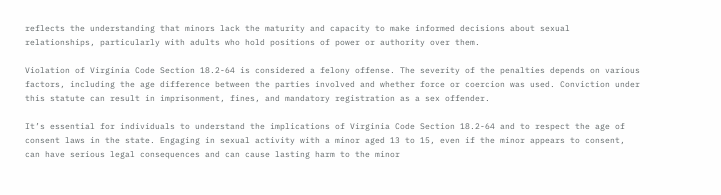reflects the understanding that minors lack the maturity and capacity to make informed decisions about sexual relationships, particularly with adults who hold positions of power or authority over them.

Violation of Virginia Code Section 18.2-64 is considered a felony offense. The severity of the penalties depends on various factors, including the age difference between the parties involved and whether force or coercion was used. Conviction under this statute can result in imprisonment, fines, and mandatory registration as a sex offender.

It’s essential for individuals to understand the implications of Virginia Code Section 18.2-64 and to respect the age of consent laws in the state. Engaging in sexual activity with a minor aged 13 to 15, even if the minor appears to consent, can have serious legal consequences and can cause lasting harm to the minor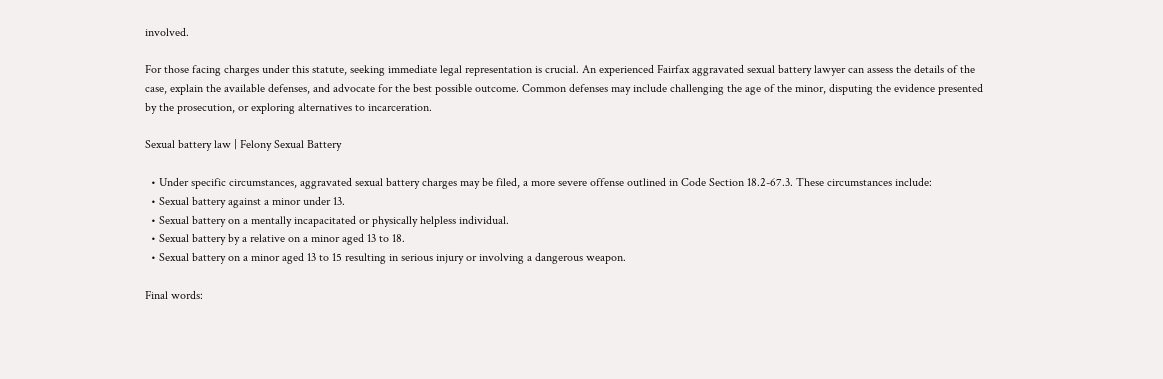involved.

For those facing charges under this statute, seeking immediate legal representation is crucial. An experienced Fairfax aggravated sexual battery lawyer can assess the details of the case, explain the available defenses, and advocate for the best possible outcome. Common defenses may include challenging the age of the minor, disputing the evidence presented by the prosecution, or exploring alternatives to incarceration.

Sexual battery law | Felony Sexual Battery

  • Under specific circumstances, aggravated sexual battery charges may be filed, a more severe offense outlined in Code Section 18.2-67.3. These circumstances include:
  • Sexual battery against a minor under 13.
  • Sexual battery on a mentally incapacitated or physically helpless individual.
  • Sexual battery by a relative on a minor aged 13 to 18.
  • Sexual battery on a minor aged 13 to 15 resulting in serious injury or involving a dangerous weapon.

Final words: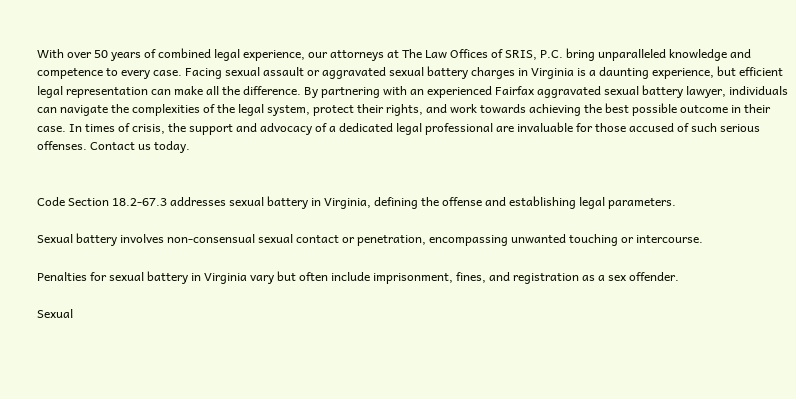With over 50 years of combined legal experience, our attorneys at The Law Offices of SRIS, P.C. bring unparalleled knowledge and competence to every case. Facing sexual assault or aggravated sexual battery charges in Virginia is a daunting experience, but efficient legal representation can make all the difference. By partnering with an experienced Fairfax aggravated sexual battery lawyer, individuals can navigate the complexities of the legal system, protect their rights, and work towards achieving the best possible outcome in their case. In times of crisis, the support and advocacy of a dedicated legal professional are invaluable for those accused of such serious offenses. Contact us today.


Code Section 18.2-67.3 addresses sexual battery in Virginia, defining the offense and establishing legal parameters.

Sexual battery involves non-consensual sexual contact or penetration, encompassing unwanted touching or intercourse.

Penalties for sexual battery in Virginia vary but often include imprisonment, fines, and registration as a sex offender.

Sexual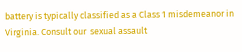battery is typically classified as a Class 1 misdemeanor in Virginia. Consult our  sexual assault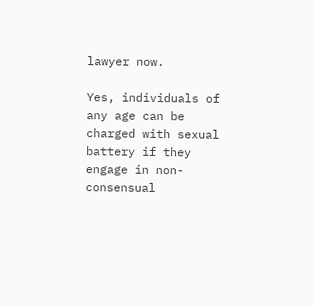lawyer now.

Yes, individuals of any age can be charged with sexual battery if they engage in non-consensual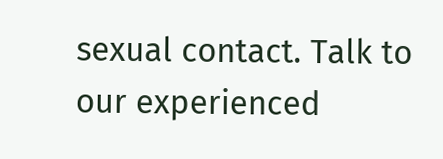sexual contact. Talk to our experienced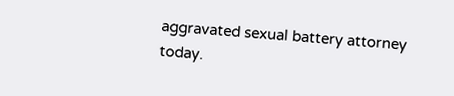aggravated sexual battery attorney today.